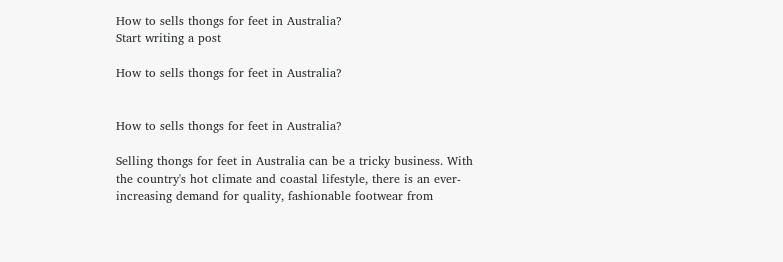How to sells thongs for feet in Australia?
Start writing a post

How to sells thongs for feet in Australia?


How to sells thongs for feet in Australia?

Selling thongs for feet in Australia can be a tricky business. With the country's hot climate and coastal lifestyle, there is an ever-increasing demand for quality, fashionable footwear from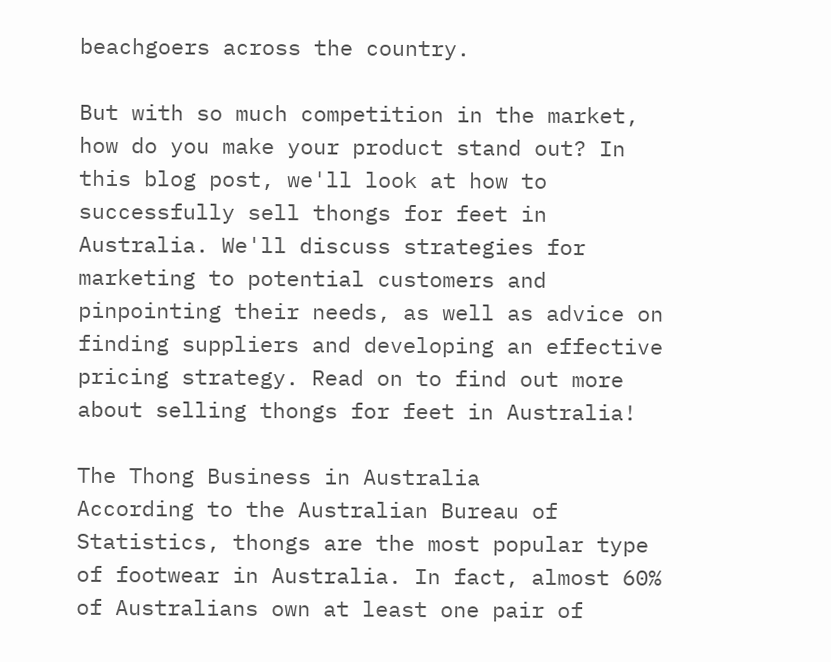beachgoers across the country.

But with so much competition in the market, how do you make your product stand out? In this blog post, we'll look at how to successfully sell thongs for feet in Australia. We'll discuss strategies for marketing to potential customers and pinpointing their needs, as well as advice on finding suppliers and developing an effective pricing strategy. Read on to find out more about selling thongs for feet in Australia!

The Thong Business in Australia
According to the Australian Bureau of Statistics, thongs are the most popular type of footwear in Australia. In fact, almost 60% of Australians own at least one pair of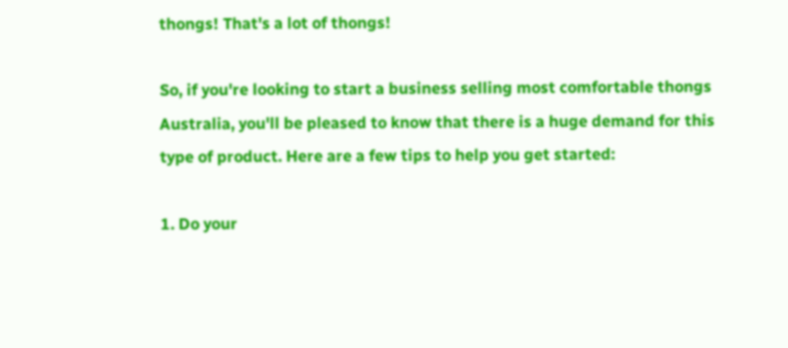thongs! That's a lot of thongs!

So, if you're looking to start a business selling most comfortable thongs Australia, you'll be pleased to know that there is a huge demand for this type of product. Here are a few tips to help you get started:

1. Do your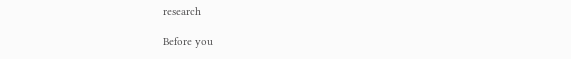research

Before you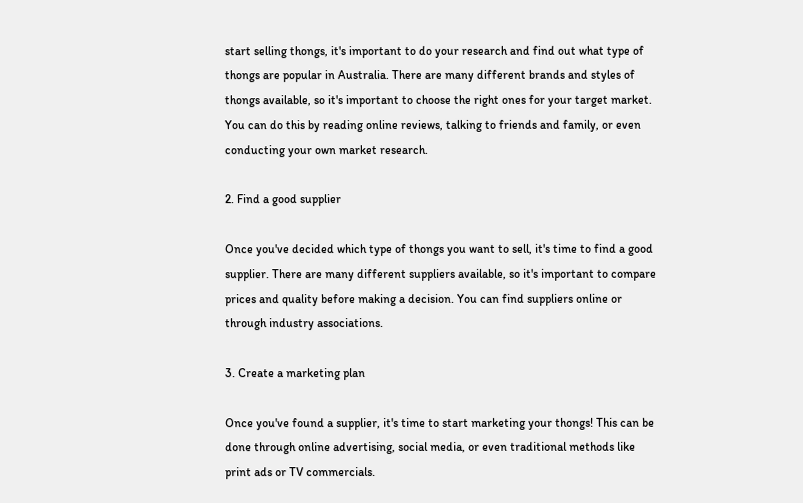start selling thongs, it's important to do your research and find out what type of thongs are popular in Australia. There are many different brands and styles of thongs available, so it's important to choose the right ones for your target market. You can do this by reading online reviews, talking to friends and family, or even conducting your own market research.

2. Find a good supplier

Once you've decided which type of thongs you want to sell, it's time to find a good supplier. There are many different suppliers available, so it's important to compare prices and quality before making a decision. You can find suppliers online or through industry associations.

3. Create a marketing plan

Once you've found a supplier, it's time to start marketing your thongs! This can be done through online advertising, social media, or even traditional methods like print ads or TV commercials.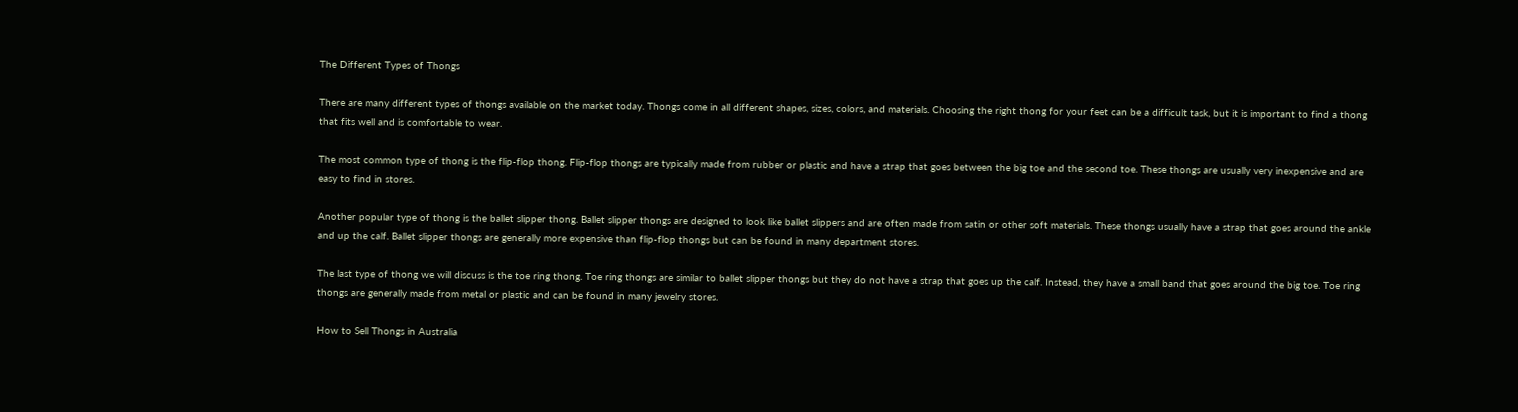The Different Types of Thongs

There are many different types of thongs available on the market today. Thongs come in all different shapes, sizes, colors, and materials. Choosing the right thong for your feet can be a difficult task, but it is important to find a thong that fits well and is comfortable to wear.

The most common type of thong is the flip-flop thong. Flip-flop thongs are typically made from rubber or plastic and have a strap that goes between the big toe and the second toe. These thongs are usually very inexpensive and are easy to find in stores.

Another popular type of thong is the ballet slipper thong. Ballet slipper thongs are designed to look like ballet slippers and are often made from satin or other soft materials. These thongs usually have a strap that goes around the ankle and up the calf. Ballet slipper thongs are generally more expensive than flip-flop thongs but can be found in many department stores.

The last type of thong we will discuss is the toe ring thong. Toe ring thongs are similar to ballet slipper thongs but they do not have a strap that goes up the calf. Instead, they have a small band that goes around the big toe. Toe ring thongs are generally made from metal or plastic and can be found in many jewelry stores.

How to Sell Thongs in Australia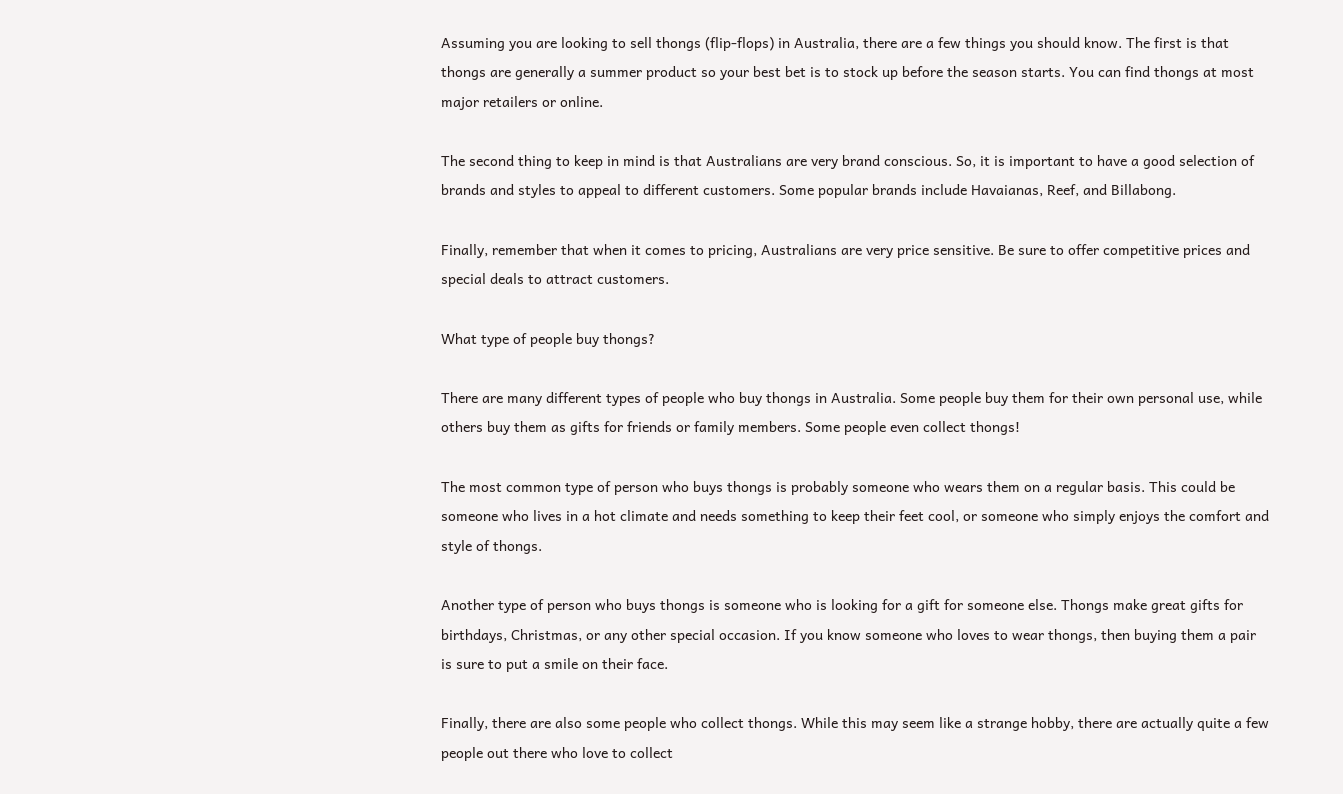Assuming you are looking to sell thongs (flip-flops) in Australia, there are a few things you should know. The first is that thongs are generally a summer product so your best bet is to stock up before the season starts. You can find thongs at most major retailers or online.

The second thing to keep in mind is that Australians are very brand conscious. So, it is important to have a good selection of brands and styles to appeal to different customers. Some popular brands include Havaianas, Reef, and Billabong.

Finally, remember that when it comes to pricing, Australians are very price sensitive. Be sure to offer competitive prices and special deals to attract customers.

What type of people buy thongs?

There are many different types of people who buy thongs in Australia. Some people buy them for their own personal use, while others buy them as gifts for friends or family members. Some people even collect thongs!

The most common type of person who buys thongs is probably someone who wears them on a regular basis. This could be someone who lives in a hot climate and needs something to keep their feet cool, or someone who simply enjoys the comfort and style of thongs.

Another type of person who buys thongs is someone who is looking for a gift for someone else. Thongs make great gifts for birthdays, Christmas, or any other special occasion. If you know someone who loves to wear thongs, then buying them a pair is sure to put a smile on their face.

Finally, there are also some people who collect thongs. While this may seem like a strange hobby, there are actually quite a few people out there who love to collect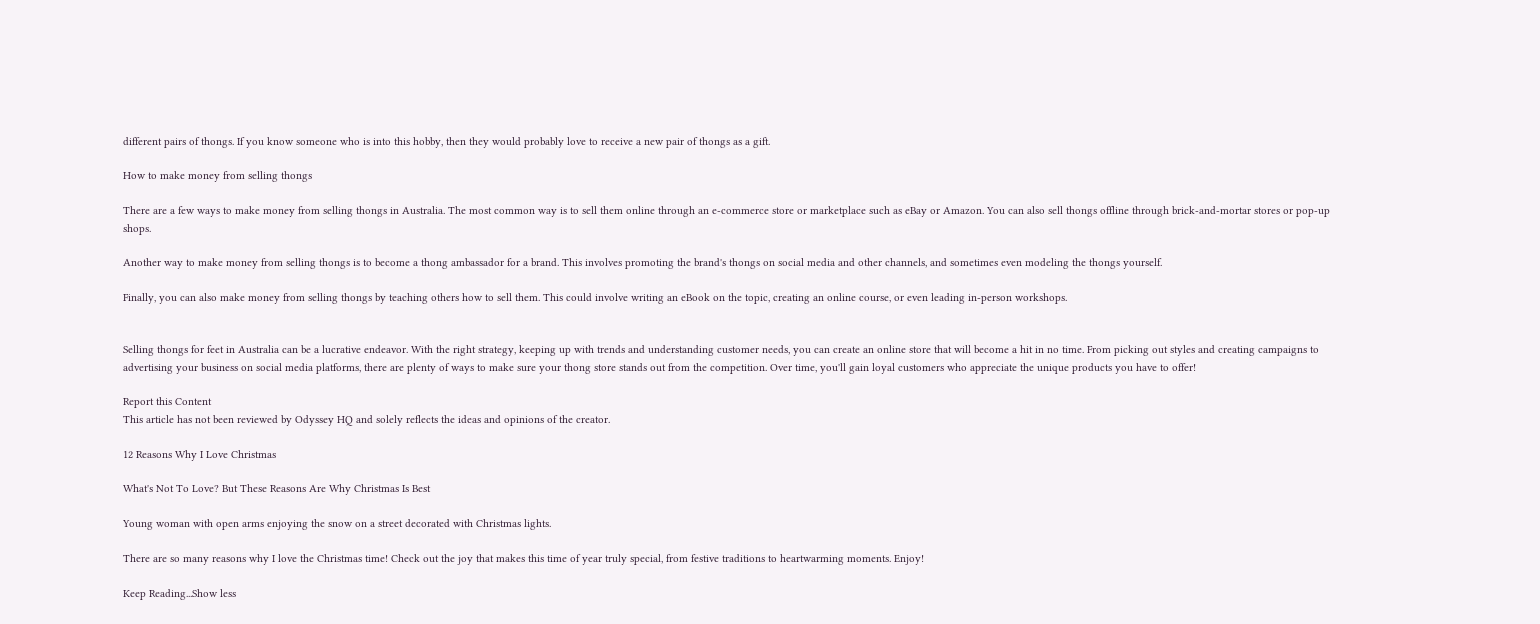different pairs of thongs. If you know someone who is into this hobby, then they would probably love to receive a new pair of thongs as a gift.

How to make money from selling thongs

There are a few ways to make money from selling thongs in Australia. The most common way is to sell them online through an e-commerce store or marketplace such as eBay or Amazon. You can also sell thongs offline through brick-and-mortar stores or pop-up shops.

Another way to make money from selling thongs is to become a thong ambassador for a brand. This involves promoting the brand's thongs on social media and other channels, and sometimes even modeling the thongs yourself.

Finally, you can also make money from selling thongs by teaching others how to sell them. This could involve writing an eBook on the topic, creating an online course, or even leading in-person workshops.


Selling thongs for feet in Australia can be a lucrative endeavor. With the right strategy, keeping up with trends and understanding customer needs, you can create an online store that will become a hit in no time. From picking out styles and creating campaigns to advertising your business on social media platforms, there are plenty of ways to make sure your thong store stands out from the competition. Over time, you'll gain loyal customers who appreciate the unique products you have to offer!

Report this Content
This article has not been reviewed by Odyssey HQ and solely reflects the ideas and opinions of the creator.

12 Reasons Why I Love Christmas

What's Not To Love? But These Reasons Are Why Christmas Is Best

Young woman with open arms enjoying the snow on a street decorated with Christmas lights.

There are so many reasons why I love the Christmas time! Check out the joy that makes this time of year truly special, from festive traditions to heartwarming moments. Enjoy!

Keep Reading...Show less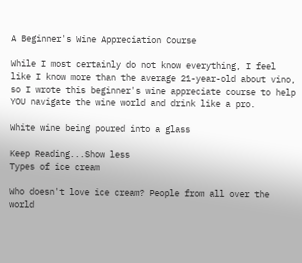A Beginner's Wine Appreciation Course

While I most certainly do not know everything, I feel like I know more than the average 21-year-old about vino, so I wrote this beginner's wine appreciate course to help YOU navigate the wine world and drink like a pro.

White wine being poured into a glass

Keep Reading...Show less
Types of ice cream

Who doesn't love ice cream? People from all over the world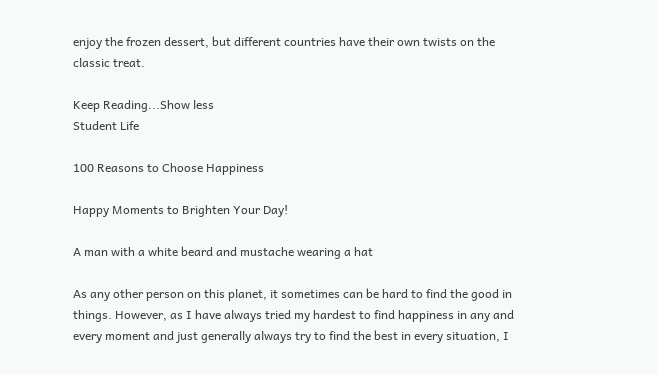enjoy the frozen dessert, but different countries have their own twists on the classic treat.

Keep Reading...Show less
Student Life

100 Reasons to Choose Happiness

Happy Moments to Brighten Your Day!

A man with a white beard and mustache wearing a hat

As any other person on this planet, it sometimes can be hard to find the good in things. However, as I have always tried my hardest to find happiness in any and every moment and just generally always try to find the best in every situation, I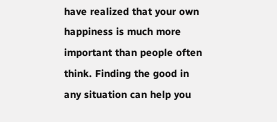have realized that your own happiness is much more important than people often think. Finding the good in any situation can help you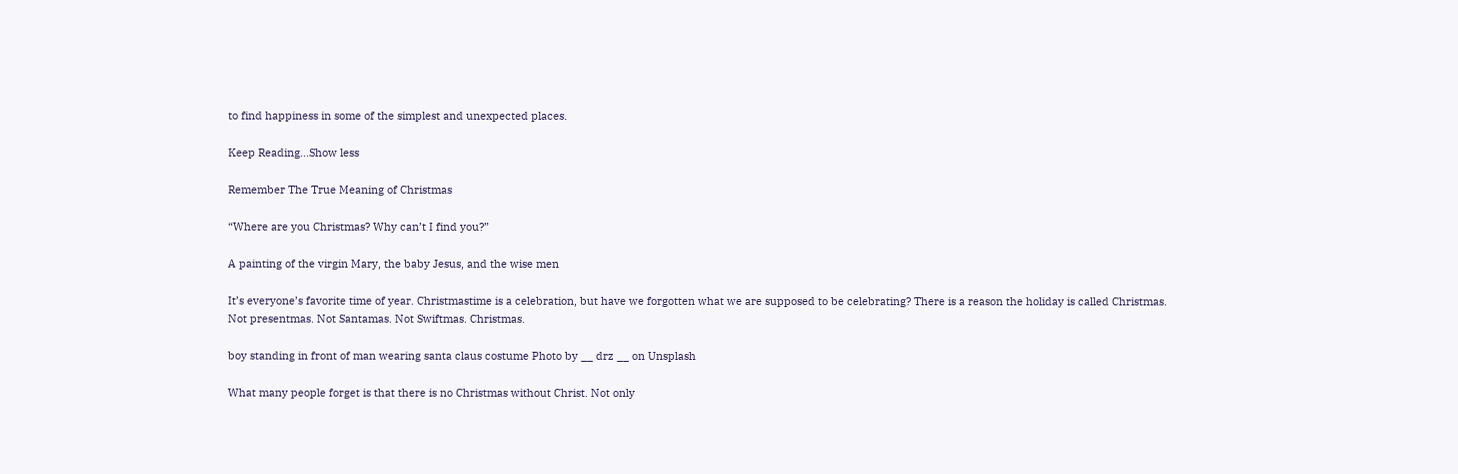to find happiness in some of the simplest and unexpected places.

Keep Reading...Show less

Remember The True Meaning of Christmas

“Where are you Christmas? Why can’t I find you?”

A painting of the virgin Mary, the baby Jesus, and the wise men

It’s everyone’s favorite time of year. Christmastime is a celebration, but have we forgotten what we are supposed to be celebrating? There is a reason the holiday is called Christmas. Not presentmas. Not Santamas. Not Swiftmas. Christmas.

boy standing in front of man wearing santa claus costume Photo by __ drz __ on Unsplash

What many people forget is that there is no Christmas without Christ. Not only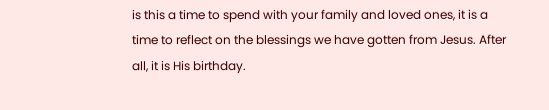is this a time to spend with your family and loved ones, it is a time to reflect on the blessings we have gotten from Jesus. After all, it is His birthday.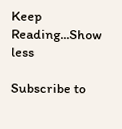Keep Reading...Show less

Subscribe to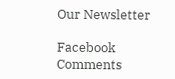Our Newsletter

Facebook Comments